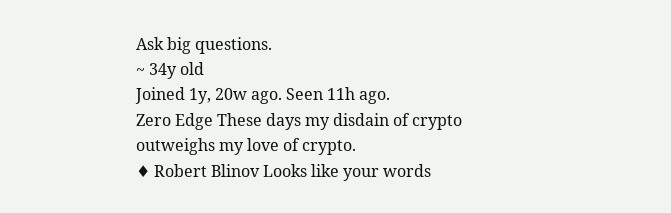Ask big questions.
~ 34y old
Joined 1y, 20w ago. Seen 11h ago.
Zero Edge These days my disdain of crypto outweighs my love of crypto.
♦ Robert Blinov Looks like your words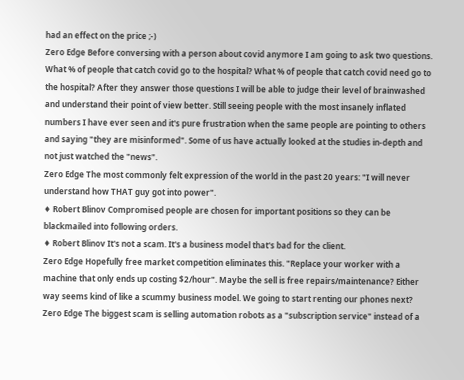had an effect on the price ;-)
Zero Edge Before conversing with a person about covid anymore I am going to ask two questions. What % of people that catch covid go to the hospital? What % of people that catch covid need go to the hospital? After they answer those questions I will be able to judge their level of brainwashed and understand their point of view better. Still seeing people with the most insanely inflated numbers I have ever seen and it's pure frustration when the same people are pointing to others and saying "they are misinformed". Some of us have actually looked at the studies in-depth and not just watched the "news".
Zero Edge The most commonly felt expression of the world in the past 20 years: "I will never understand how THAT guy got into power".
♦ Robert Blinov Compromised people are chosen for important positions so they can be blackmailed into following orders.
♦ Robert Blinov It's not a scam. It's a business model that's bad for the client.
Zero Edge Hopefully free market competition eliminates this. "Replace your worker with a machine that only ends up costing $2/hour". Maybe the sell is free repairs/maintenance? Either way seems kind of like a scummy business model. We going to start renting our phones next?
Zero Edge The biggest scam is selling automation robots as a "subscription service" instead of a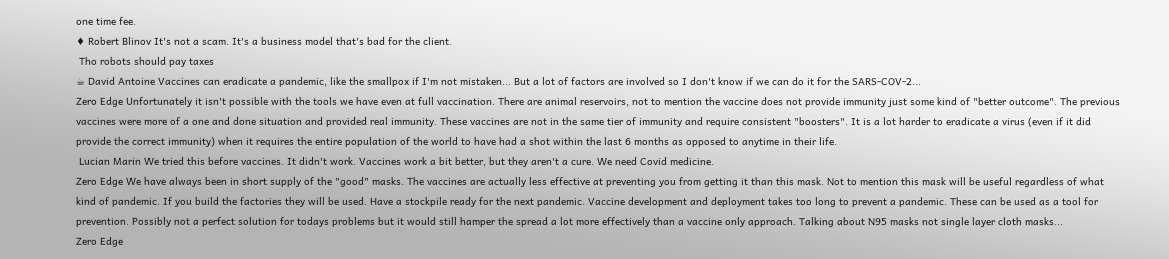one time fee.
♦ Robert Blinov It's not a scam. It's a business model that's bad for the client.
 Tho robots should pay taxes
☕ David Antoine Vaccines can eradicate a pandemic, like the smallpox if I'm not mistaken... But a lot of factors are involved so I don't know if we can do it for the SARS-COV-2...
Zero Edge Unfortunately it isn't possible with the tools we have even at full vaccination. There are animal reservoirs, not to mention the vaccine does not provide immunity just some kind of "better outcome". The previous vaccines were more of a one and done situation and provided real immunity. These vaccines are not in the same tier of immunity and require consistent "boosters". It is a lot harder to eradicate a virus (even if it did provide the correct immunity) when it requires the entire population of the world to have had a shot within the last 6 months as opposed to anytime in their life.
 Lucian Marin We tried this before vaccines. It didn't work. Vaccines work a bit better, but they aren't a cure. We need Covid medicine.
Zero Edge We have always been in short supply of the "good" masks. The vaccines are actually less effective at preventing you from getting it than this mask. Not to mention this mask will be useful regardless of what kind of pandemic. If you build the factories they will be used. Have a stockpile ready for the next pandemic. Vaccine development and deployment takes too long to prevent a pandemic. These can be used as a tool for prevention. Possibly not a perfect solution for todays problems but it would still hamper the spread a lot more effectively than a vaccine only approach. Talking about N95 masks not single layer cloth masks...
Zero Edge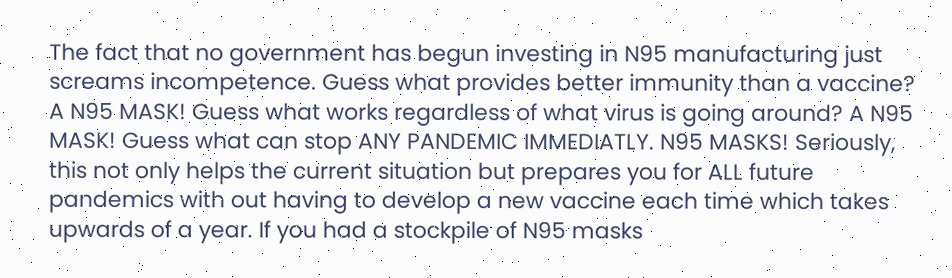The fact that no government has begun investing in N95 manufacturing just screams incompetence. Guess what provides better immunity than a vaccine? A N95 MASK! Guess what works regardless of what virus is going around? A N95 MASK! Guess what can stop ANY PANDEMIC IMMEDIATLY. N95 MASKS! Seriously, this not only helps the current situation but prepares you for ALL future pandemics with out having to develop a new vaccine each time which takes upwards of a year. If you had a stockpile of N95 masks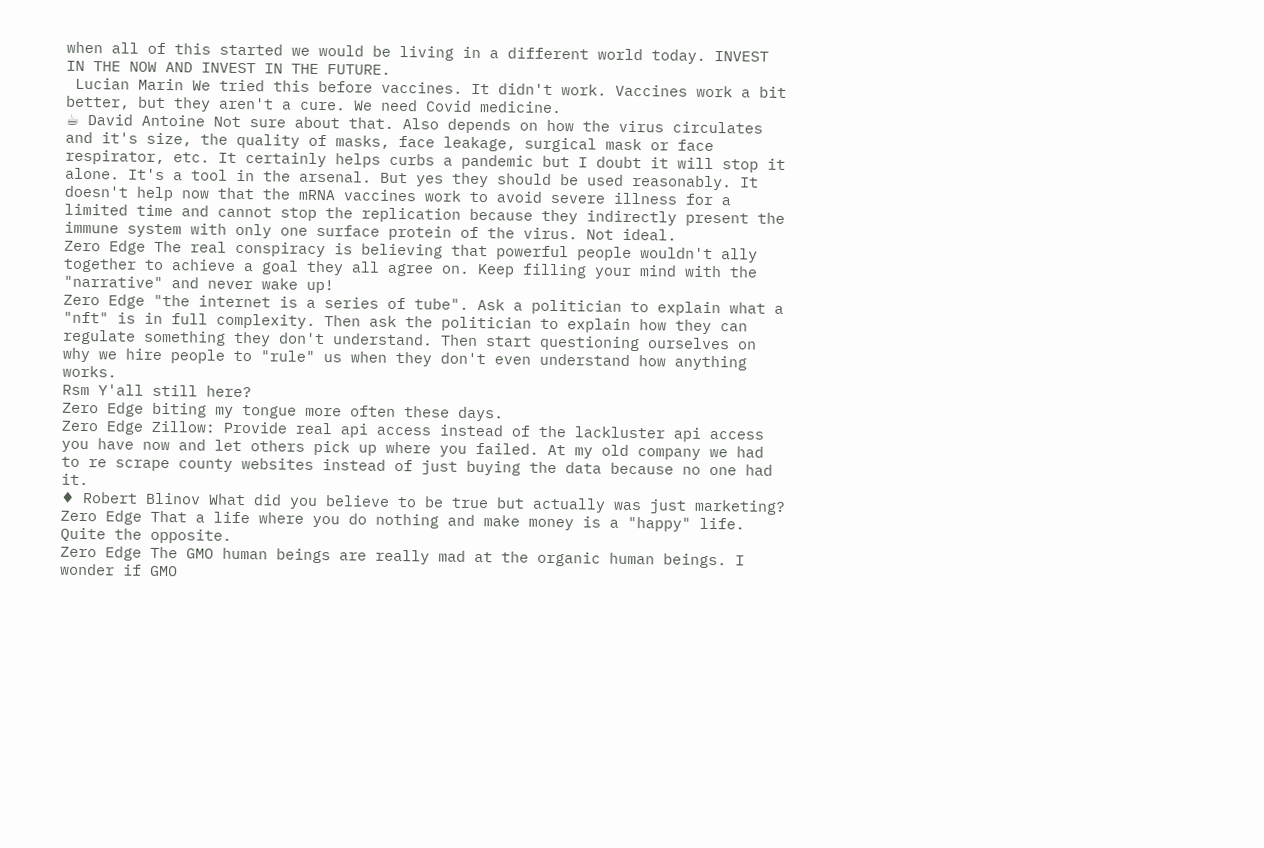when all of this started we would be living in a different world today. INVEST IN THE NOW AND INVEST IN THE FUTURE.
 Lucian Marin We tried this before vaccines. It didn't work. Vaccines work a bit better, but they aren't a cure. We need Covid medicine.
☕ David Antoine Not sure about that. Also depends on how the virus circulates and it's size, the quality of masks, face leakage, surgical mask or face respirator, etc. It certainly helps curbs a pandemic but I doubt it will stop it alone. It's a tool in the arsenal. But yes they should be used reasonably. It doesn't help now that the mRNA vaccines work to avoid severe illness for a limited time and cannot stop the replication because they indirectly present the immune system with only one surface protein of the virus. Not ideal.
Zero Edge The real conspiracy is believing that powerful people wouldn't ally together to achieve a goal they all agree on. Keep filling your mind with the "narrative" and never wake up!
Zero Edge "the internet is a series of tube". Ask a politician to explain what a "nft" is in full complexity. Then ask the politician to explain how they can regulate something they don't understand. Then start questioning ourselves on why we hire people to "rule" us when they don't even understand how anything works.
Rsm Y'all still here?
Zero Edge biting my tongue more often these days.
Zero Edge Zillow: Provide real api access instead of the lackluster api access you have now and let others pick up where you failed. At my old company we had to re scrape county websites instead of just buying the data because no one had it.
♦ Robert Blinov What did you believe to be true but actually was just marketing?
Zero Edge That a life where you do nothing and make money is a "happy" life. Quite the opposite.
Zero Edge The GMO human beings are really mad at the organic human beings. I wonder if GMO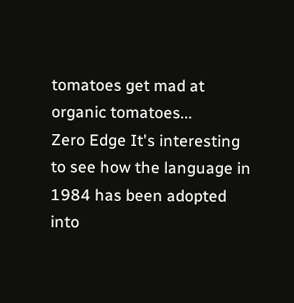tomatoes get mad at organic tomatoes...
Zero Edge It's interesting to see how the language in 1984 has been adopted into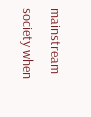mainstream society when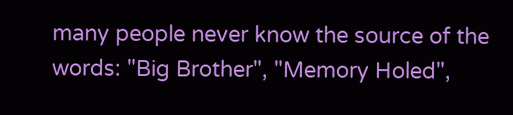many people never know the source of the words: "Big Brother", "Memory Holed",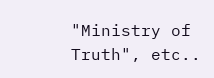"Ministry of Truth", etc..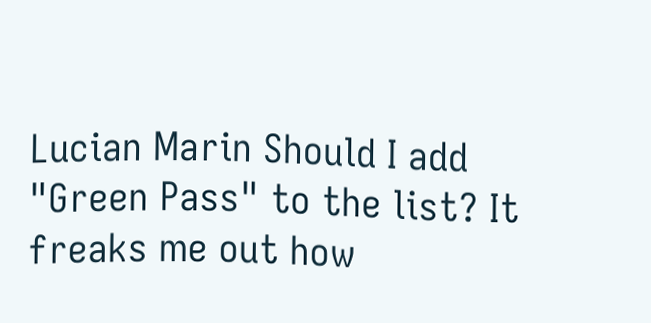Lucian Marin Should I add "Green Pass" to the list? It freaks me out how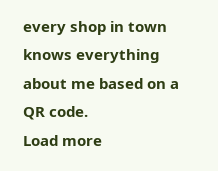every shop in town knows everything about me based on a QR code.
Load more